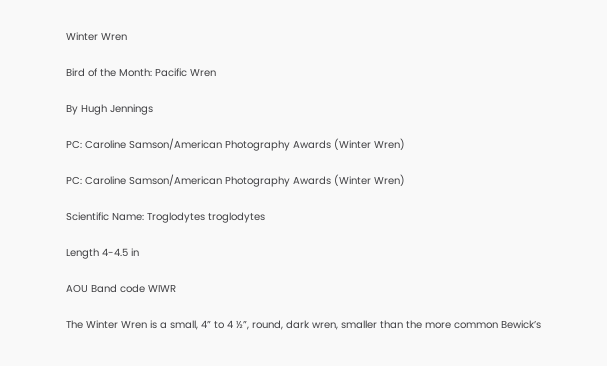Winter Wren

Bird of the Month: Pacific Wren

By Hugh Jennings

PC: Caroline Samson/American Photography Awards (Winter Wren)

PC: Caroline Samson/American Photography Awards (Winter Wren)

Scientific Name: Troglodytes troglodytes

Length 4-4.5 in

AOU Band code WIWR

The Winter Wren is a small, 4” to 4 ½”, round, dark wren, smaller than the more common Bewick’s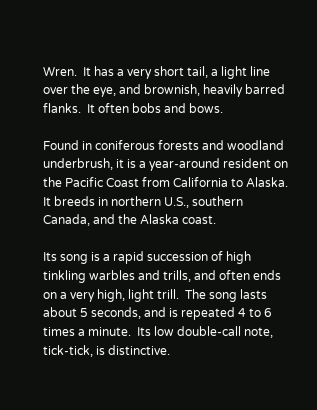Wren.  It has a very short tail, a light line over the eye, and brownish, heavily barred flanks.  It often bobs and bows.

Found in coniferous forests and woodland underbrush, it is a year-around resident on the Pacific Coast from California to Alaska.  It breeds in northern U.S., southern Canada, and the Alaska coast.

Its song is a rapid succession of high tinkling warbles and trills, and often ends on a very high, light trill.  The song lasts about 5 seconds, and is repeated 4 to 6 times a minute.  Its low double-call note, tick-tick, is distinctive.